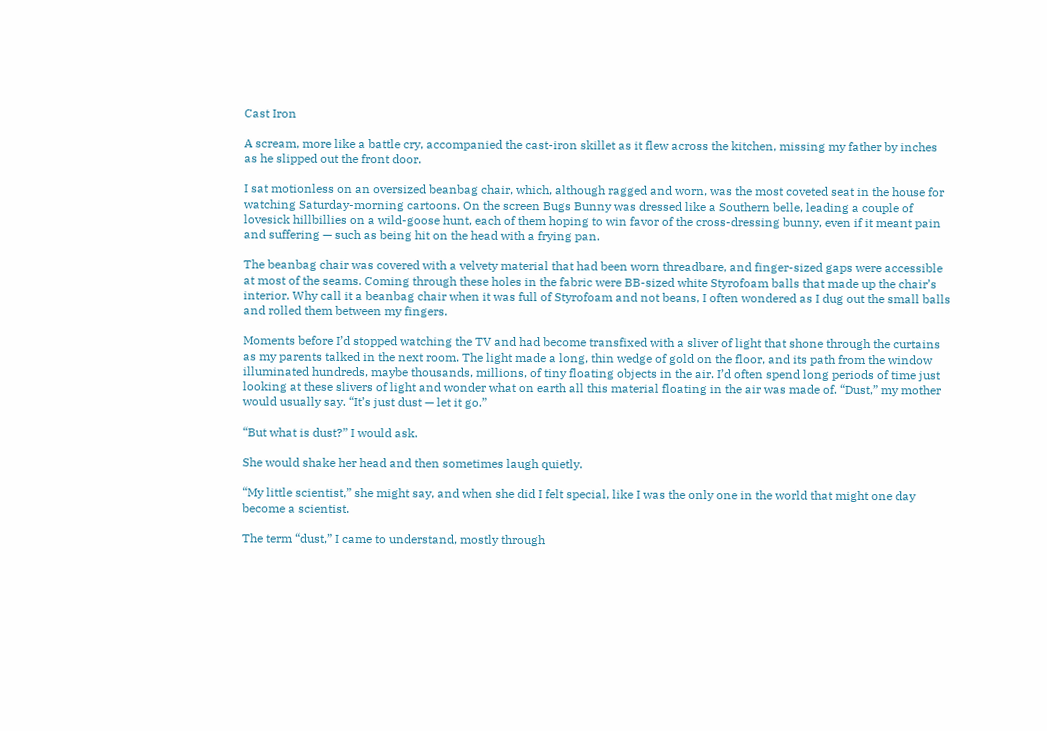Cast Iron

A scream, more like a battle cry, accompanied the cast-iron skillet as it flew across the kitchen, missing my father by inches as he slipped out the front door.

I sat motionless on an oversized beanbag chair, which, although ragged and worn, was the most coveted seat in the house for watching Saturday-morning cartoons. On the screen Bugs Bunny was dressed like a Southern belle, leading a couple of lovesick hillbillies on a wild-goose hunt, each of them hoping to win favor of the cross-dressing bunny, even if it meant pain and suffering — such as being hit on the head with a frying pan.

The beanbag chair was covered with a velvety material that had been worn threadbare, and finger-sized gaps were accessible at most of the seams. Coming through these holes in the fabric were BB-sized white Styrofoam balls that made up the chair’s interior. Why call it a beanbag chair when it was full of Styrofoam and not beans, I often wondered as I dug out the small balls and rolled them between my fingers.

Moments before I’d stopped watching the TV and had become transfixed with a sliver of light that shone through the curtains as my parents talked in the next room. The light made a long, thin wedge of gold on the floor, and its path from the window illuminated hundreds, maybe thousands, millions, of tiny floating objects in the air. I’d often spend long periods of time just looking at these slivers of light and wonder what on earth all this material floating in the air was made of. “Dust,” my mother would usually say. “It’s just dust — let it go.”

“But what is dust?” I would ask.

She would shake her head and then sometimes laugh quietly.

“My little scientist,” she might say, and when she did I felt special, like I was the only one in the world that might one day become a scientist.

The term “dust,” I came to understand, mostly through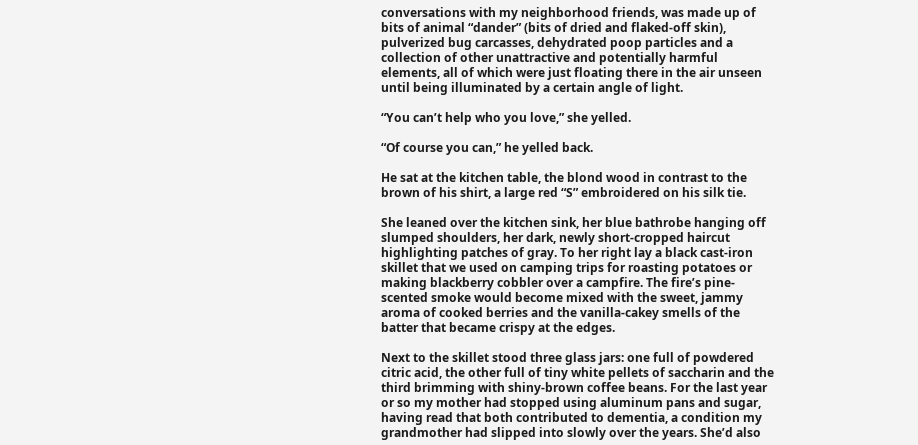conversations with my neighborhood friends, was made up of bits of animal “dander” (bits of dried and flaked-off skin), pulverized bug carcasses, dehydrated poop particles and a collection of other unattractive and potentially harmful elements, all of which were just floating there in the air unseen until being illuminated by a certain angle of light.

“You can’t help who you love,” she yelled.

“Of course you can,” he yelled back.

He sat at the kitchen table, the blond wood in contrast to the brown of his shirt, a large red “S” embroidered on his silk tie.

She leaned over the kitchen sink, her blue bathrobe hanging off slumped shoulders, her dark, newly short-cropped haircut highlighting patches of gray. To her right lay a black cast-iron skillet that we used on camping trips for roasting potatoes or making blackberry cobbler over a campfire. The fire’s pine-scented smoke would become mixed with the sweet, jammy aroma of cooked berries and the vanilla-cakey smells of the batter that became crispy at the edges.

Next to the skillet stood three glass jars: one full of powdered citric acid, the other full of tiny white pellets of saccharin and the third brimming with shiny-brown coffee beans. For the last year or so my mother had stopped using aluminum pans and sugar, having read that both contributed to dementia, a condition my grandmother had slipped into slowly over the years. She’d also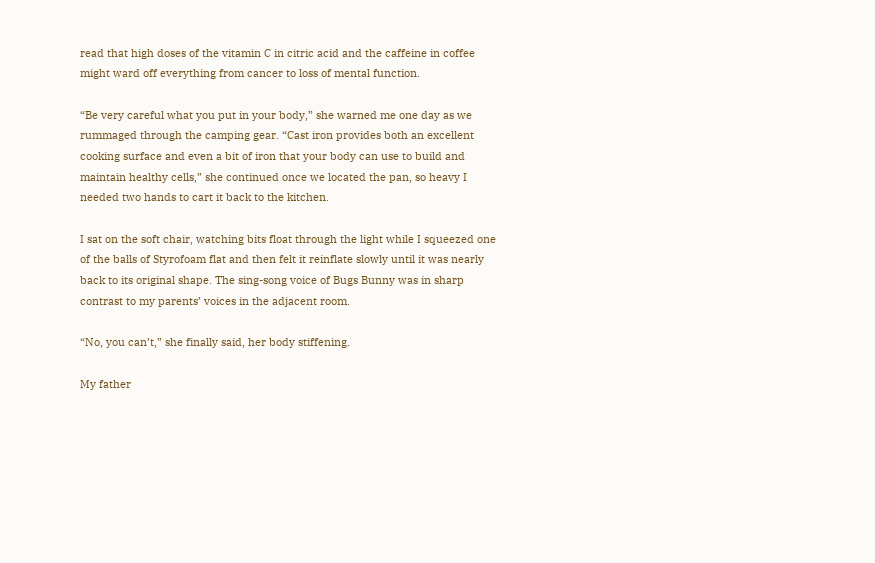read that high doses of the vitamin C in citric acid and the caffeine in coffee might ward off everything from cancer to loss of mental function.

“Be very careful what you put in your body,” she warned me one day as we rummaged through the camping gear. “Cast iron provides both an excellent cooking surface and even a bit of iron that your body can use to build and maintain healthy cells,” she continued once we located the pan, so heavy I needed two hands to cart it back to the kitchen.

I sat on the soft chair, watching bits float through the light while I squeezed one of the balls of Styrofoam flat and then felt it reinflate slowly until it was nearly back to its original shape. The sing-song voice of Bugs Bunny was in sharp contrast to my parents’ voices in the adjacent room.

“No, you can’t,” she finally said, her body stiffening.

My father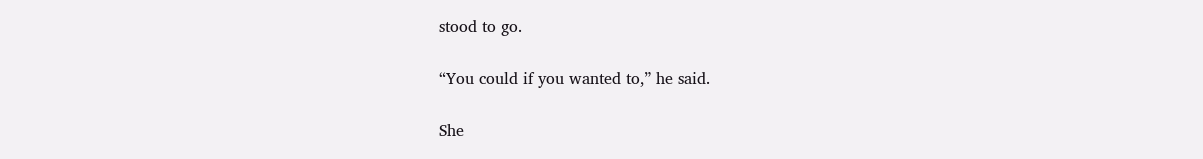stood to go.

“You could if you wanted to,” he said.

She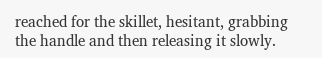reached for the skillet, hesitant, grabbing the handle and then releasing it slowly.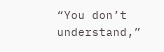“You don’t understand,”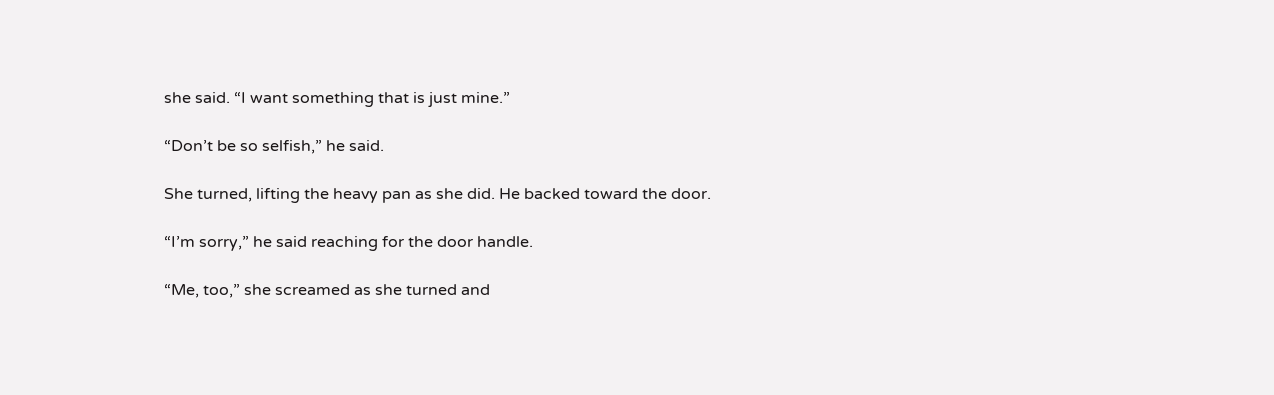she said. “I want something that is just mine.”

“Don’t be so selfish,” he said.

She turned, lifting the heavy pan as she did. He backed toward the door.

“I’m sorry,” he said reaching for the door handle.

“Me, too,” she screamed as she turned and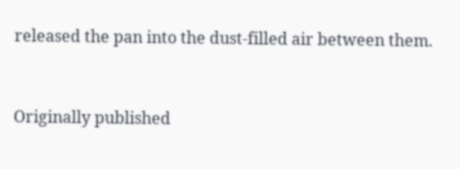released the pan into the dust-filled air between them.


Originally published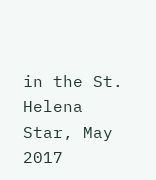in the St. Helena Star, May 2017